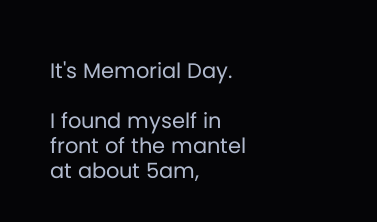It's Memorial Day.

I found myself in front of the mantel at about 5am,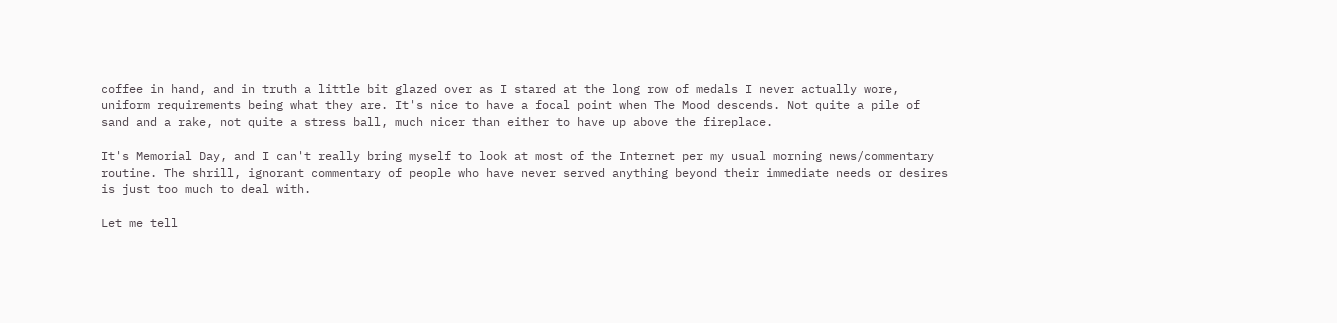coffee in hand, and in truth a little bit glazed over as I stared at the long row of medals I never actually wore, uniform requirements being what they are. It's nice to have a focal point when The Mood descends. Not quite a pile of sand and a rake, not quite a stress ball, much nicer than either to have up above the fireplace.

It's Memorial Day, and I can't really bring myself to look at most of the Internet per my usual morning news/commentary routine. The shrill, ignorant commentary of people who have never served anything beyond their immediate needs or desires is just too much to deal with.

Let me tell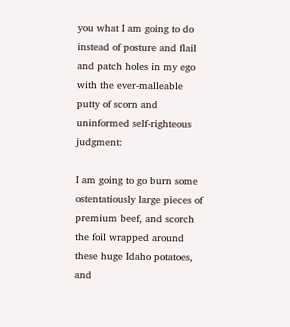you what I am going to do instead of posture and flail and patch holes in my ego with the ever-malleable putty of scorn and uninformed self-righteous judgment:

I am going to go burn some ostentatiously large pieces of premium beef, and scorch the foil wrapped around these huge Idaho potatoes, and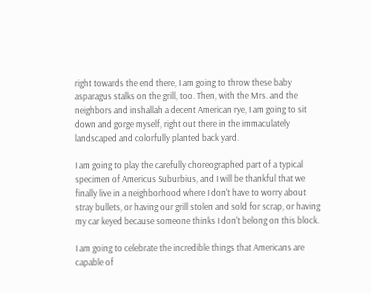right towards the end there, I am going to throw these baby asparagus stalks on the grill, too. Then, with the Mrs. and the neighbors and inshallah a decent American rye, I am going to sit down and gorge myself, right out there in the immaculately landscaped and colorfully planted back yard.

I am going to play the carefully choreographed part of a typical specimen of Americus Suburbius, and I will be thankful that we finally live in a neighborhood where I don't have to worry about stray bullets, or having our grill stolen and sold for scrap, or having my car keyed because someone thinks I don't belong on this block.

I am going to celebrate the incredible things that Americans are capable of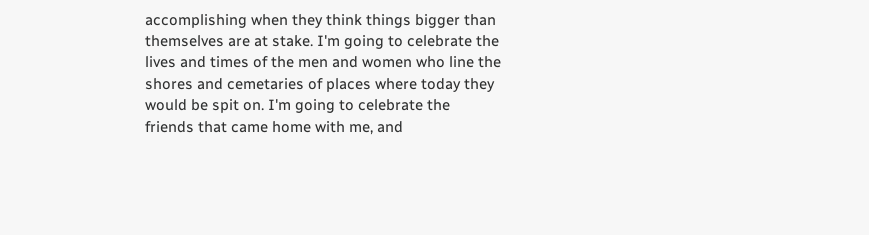accomplishing when they think things bigger than themselves are at stake. I'm going to celebrate the lives and times of the men and women who line the shores and cemetaries of places where today they would be spit on. I'm going to celebrate the friends that came home with me, and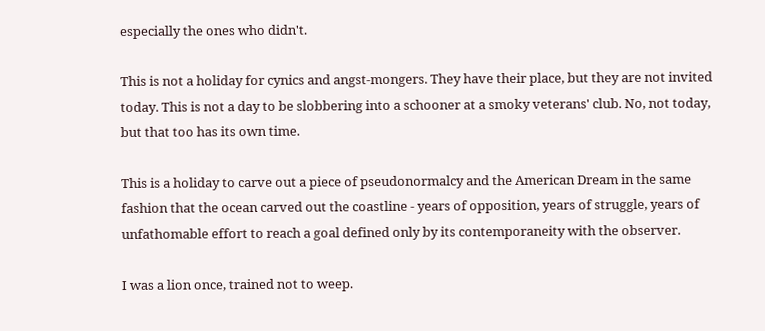especially the ones who didn't.

This is not a holiday for cynics and angst-mongers. They have their place, but they are not invited today. This is not a day to be slobbering into a schooner at a smoky veterans' club. No, not today, but that too has its own time.

This is a holiday to carve out a piece of pseudonormalcy and the American Dream in the same fashion that the ocean carved out the coastline - years of opposition, years of struggle, years of unfathomable effort to reach a goal defined only by its contemporaneity with the observer.

I was a lion once, trained not to weep.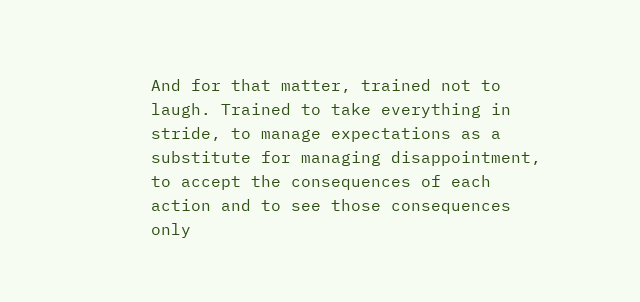And for that matter, trained not to laugh. Trained to take everything in stride, to manage expectations as a substitute for managing disappointment, to accept the consequences of each action and to see those consequences only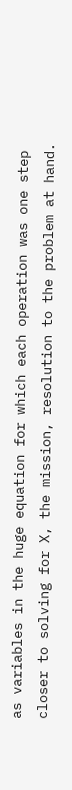as variables in the huge equation for which each operation was one step closer to solving for X, the mission, resolution to the problem at hand.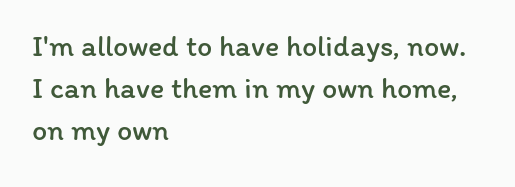I'm allowed to have holidays, now. I can have them in my own home, on my own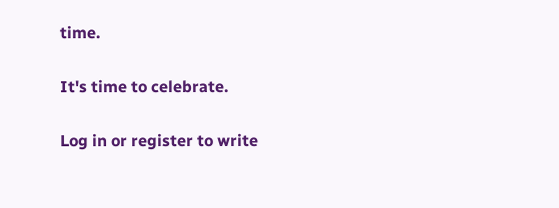time.

It's time to celebrate.

Log in or register to write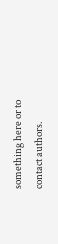something here or to contact authors.